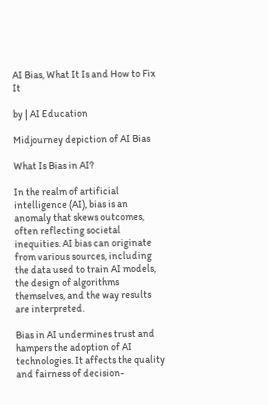AI Bias, What It Is and How to Fix It

by | AI Education

Midjourney depiction of AI Bias

What Is Bias in AI?

In the realm of artificial intelligence (AI), bias is an anomaly that skews outcomes, often reflecting societal inequities. AI bias can originate from various sources, including the data used to train AI models, the design of algorithms themselves, and the way results are interpreted.

Bias in AI undermines trust and hampers the adoption of AI technologies. It affects the quality and fairness of decision-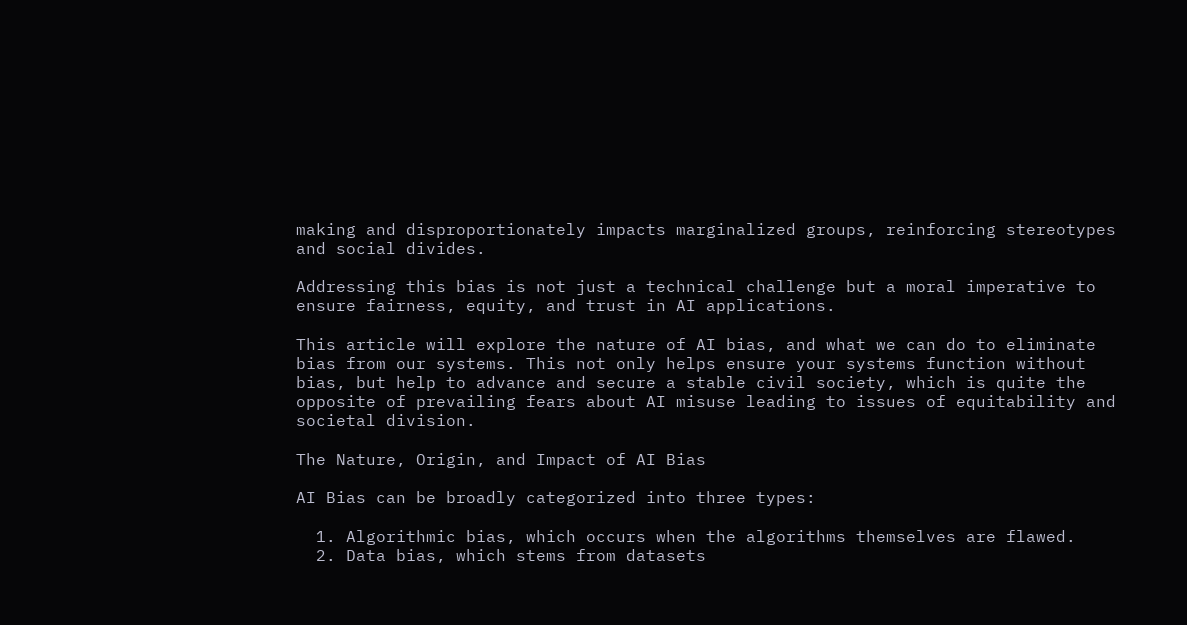making and disproportionately impacts marginalized groups, reinforcing stereotypes and social divides.

Addressing this bias is not just a technical challenge but a moral imperative to ensure fairness, equity, and trust in AI applications.

This article will explore the nature of AI bias, and what we can do to eliminate bias from our systems. This not only helps ensure your systems function without bias, but help to advance and secure a stable civil society, which is quite the opposite of prevailing fears about AI misuse leading to issues of equitability and societal division.

The Nature, Origin, and Impact of AI Bias

AI Bias can be broadly categorized into three types:

  1. Algorithmic bias, which occurs when the algorithms themselves are flawed.
  2. Data bias, which stems from datasets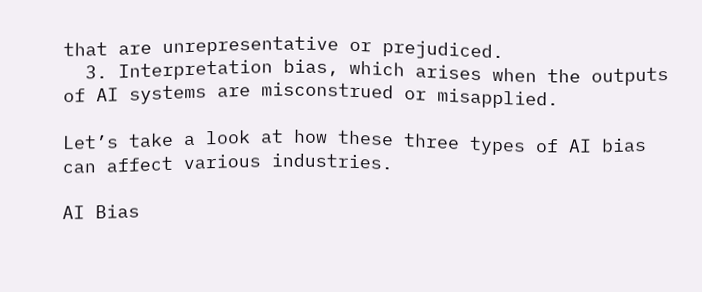that are unrepresentative or prejudiced.
  3. Interpretation bias, which arises when the outputs of AI systems are misconstrued or misapplied.

Let’s take a look at how these three types of AI bias can affect various industries.

AI Bias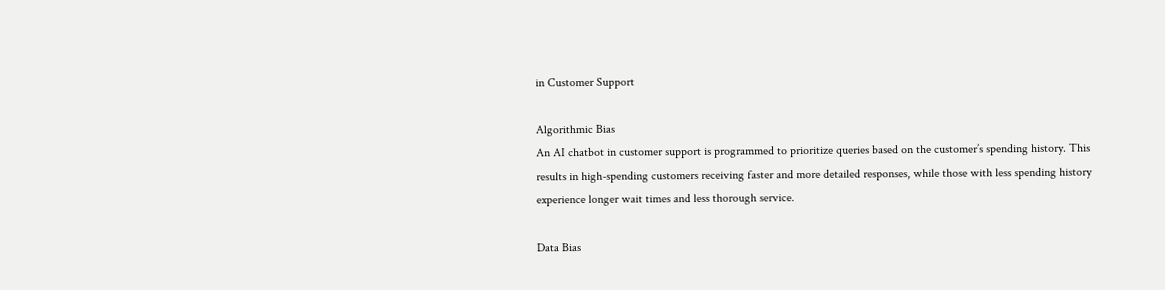in Customer Support

Algorithmic Bias
An AI chatbot in customer support is programmed to prioritize queries based on the customer’s spending history. This results in high-spending customers receiving faster and more detailed responses, while those with less spending history experience longer wait times and less thorough service.

Data Bias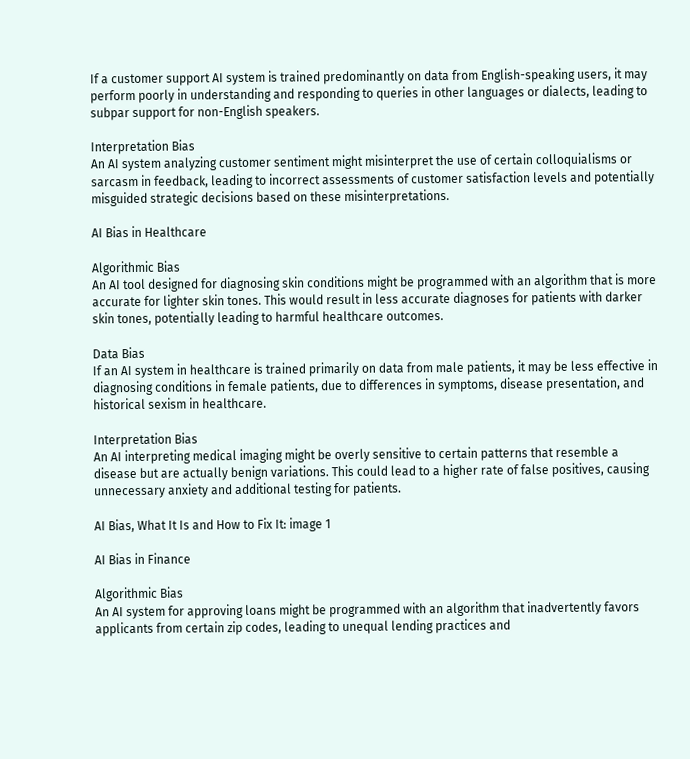If a customer support AI system is trained predominantly on data from English-speaking users, it may perform poorly in understanding and responding to queries in other languages or dialects, leading to subpar support for non-English speakers.

Interpretation Bias
An AI system analyzing customer sentiment might misinterpret the use of certain colloquialisms or sarcasm in feedback, leading to incorrect assessments of customer satisfaction levels and potentially misguided strategic decisions based on these misinterpretations.

AI Bias in Healthcare

Algorithmic Bias
An AI tool designed for diagnosing skin conditions might be programmed with an algorithm that is more accurate for lighter skin tones. This would result in less accurate diagnoses for patients with darker skin tones, potentially leading to harmful healthcare outcomes.

Data Bias
If an AI system in healthcare is trained primarily on data from male patients, it may be less effective in diagnosing conditions in female patients, due to differences in symptoms, disease presentation, and historical sexism in healthcare.

Interpretation Bias
An AI interpreting medical imaging might be overly sensitive to certain patterns that resemble a disease but are actually benign variations. This could lead to a higher rate of false positives, causing unnecessary anxiety and additional testing for patients.

AI Bias, What It Is and How to Fix It: image 1

AI Bias in Finance

Algorithmic Bias
An AI system for approving loans might be programmed with an algorithm that inadvertently favors applicants from certain zip codes, leading to unequal lending practices and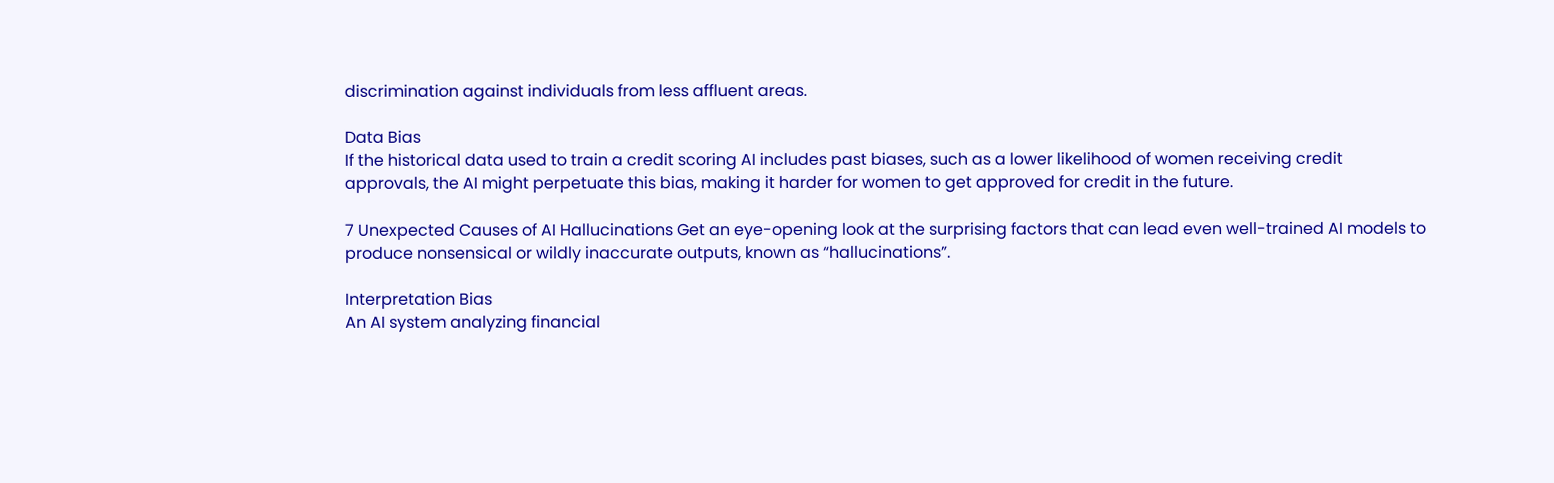discrimination against individuals from less affluent areas.

Data Bias
If the historical data used to train a credit scoring AI includes past biases, such as a lower likelihood of women receiving credit approvals, the AI might perpetuate this bias, making it harder for women to get approved for credit in the future.

7 Unexpected Causes of AI Hallucinations Get an eye-opening look at the surprising factors that can lead even well-trained AI models to produce nonsensical or wildly inaccurate outputs, known as “hallucinations”.

Interpretation Bias
An AI system analyzing financial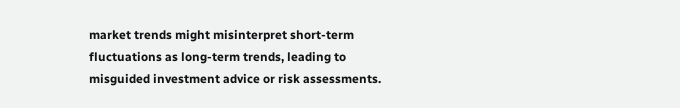market trends might misinterpret short-term fluctuations as long-term trends, leading to misguided investment advice or risk assessments.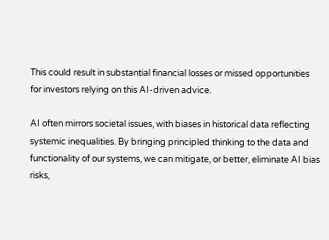This could result in substantial financial losses or missed opportunities for investors relying on this AI-driven advice.

AI often mirrors societal issues, with biases in historical data reflecting systemic inequalities. By bringing principled thinking to the data and functionality of our systems, we can mitigate, or better, eliminate AI bias risks,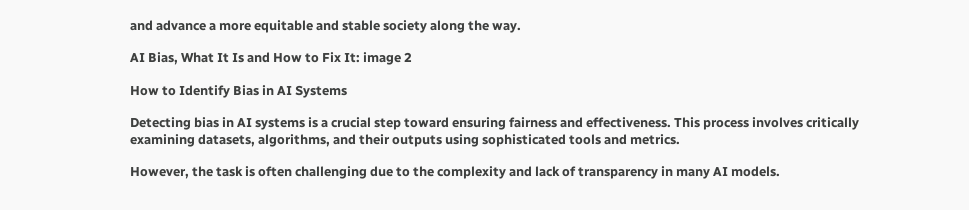and advance a more equitable and stable society along the way.

AI Bias, What It Is and How to Fix It: image 2

How to Identify Bias in AI Systems

Detecting bias in AI systems is a crucial step toward ensuring fairness and effectiveness. This process involves critically examining datasets, algorithms, and their outputs using sophisticated tools and metrics.

However, the task is often challenging due to the complexity and lack of transparency in many AI models.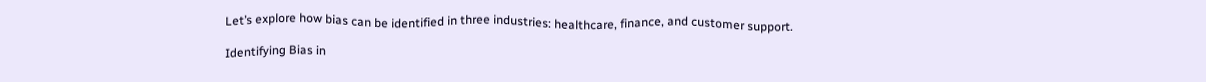Let’s explore how bias can be identified in three industries: healthcare, finance, and customer support.

Identifying Bias in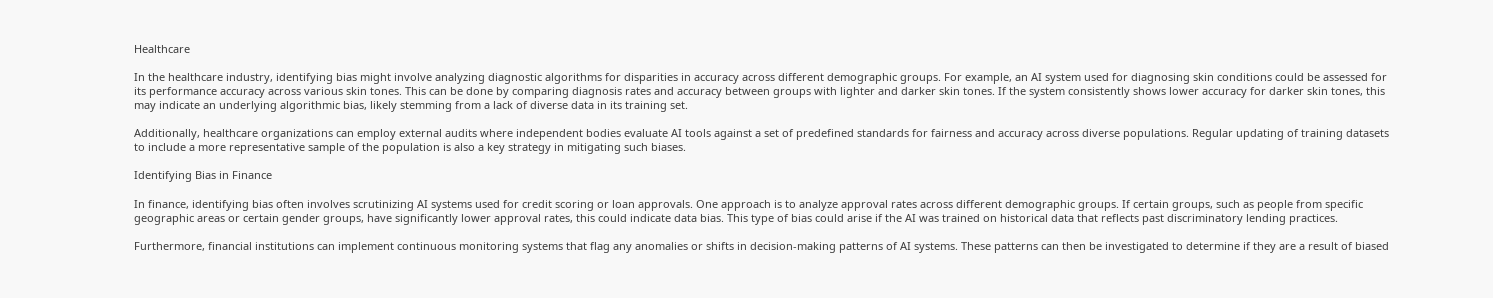Healthcare

In the healthcare industry, identifying bias might involve analyzing diagnostic algorithms for disparities in accuracy across different demographic groups. For example, an AI system used for diagnosing skin conditions could be assessed for its performance accuracy across various skin tones. This can be done by comparing diagnosis rates and accuracy between groups with lighter and darker skin tones. If the system consistently shows lower accuracy for darker skin tones, this may indicate an underlying algorithmic bias, likely stemming from a lack of diverse data in its training set.

Additionally, healthcare organizations can employ external audits where independent bodies evaluate AI tools against a set of predefined standards for fairness and accuracy across diverse populations. Regular updating of training datasets to include a more representative sample of the population is also a key strategy in mitigating such biases.

Identifying Bias in Finance

In finance, identifying bias often involves scrutinizing AI systems used for credit scoring or loan approvals. One approach is to analyze approval rates across different demographic groups. If certain groups, such as people from specific geographic areas or certain gender groups, have significantly lower approval rates, this could indicate data bias. This type of bias could arise if the AI was trained on historical data that reflects past discriminatory lending practices.

Furthermore, financial institutions can implement continuous monitoring systems that flag any anomalies or shifts in decision-making patterns of AI systems. These patterns can then be investigated to determine if they are a result of biased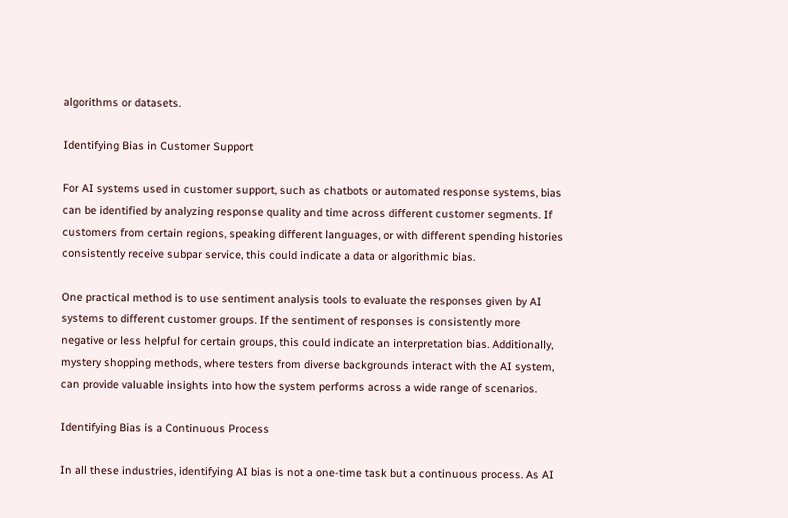algorithms or datasets.

Identifying Bias in Customer Support

For AI systems used in customer support, such as chatbots or automated response systems, bias can be identified by analyzing response quality and time across different customer segments. If customers from certain regions, speaking different languages, or with different spending histories consistently receive subpar service, this could indicate a data or algorithmic bias.

One practical method is to use sentiment analysis tools to evaluate the responses given by AI systems to different customer groups. If the sentiment of responses is consistently more negative or less helpful for certain groups, this could indicate an interpretation bias. Additionally, mystery shopping methods, where testers from diverse backgrounds interact with the AI system, can provide valuable insights into how the system performs across a wide range of scenarios.

Identifying Bias is a Continuous Process

In all these industries, identifying AI bias is not a one-time task but a continuous process. As AI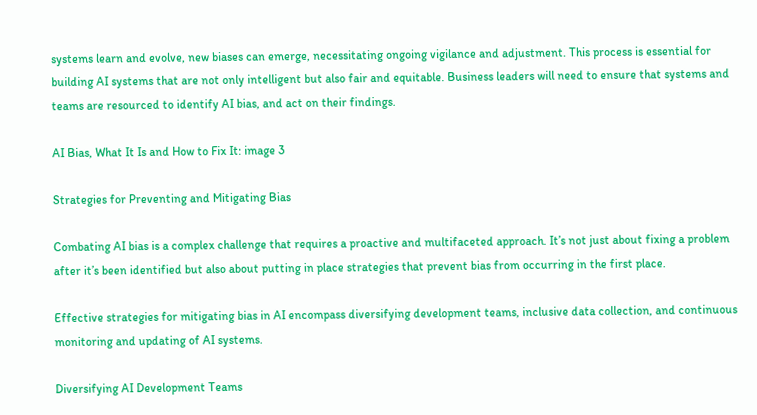systems learn and evolve, new biases can emerge, necessitating ongoing vigilance and adjustment. This process is essential for building AI systems that are not only intelligent but also fair and equitable. Business leaders will need to ensure that systems and teams are resourced to identify AI bias, and act on their findings.

AI Bias, What It Is and How to Fix It: image 3

Strategies for Preventing and Mitigating Bias

Combating AI bias is a complex challenge that requires a proactive and multifaceted approach. It’s not just about fixing a problem after it’s been identified but also about putting in place strategies that prevent bias from occurring in the first place.

Effective strategies for mitigating bias in AI encompass diversifying development teams, inclusive data collection, and continuous monitoring and updating of AI systems.

Diversifying AI Development Teams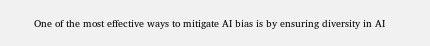One of the most effective ways to mitigate AI bias is by ensuring diversity in AI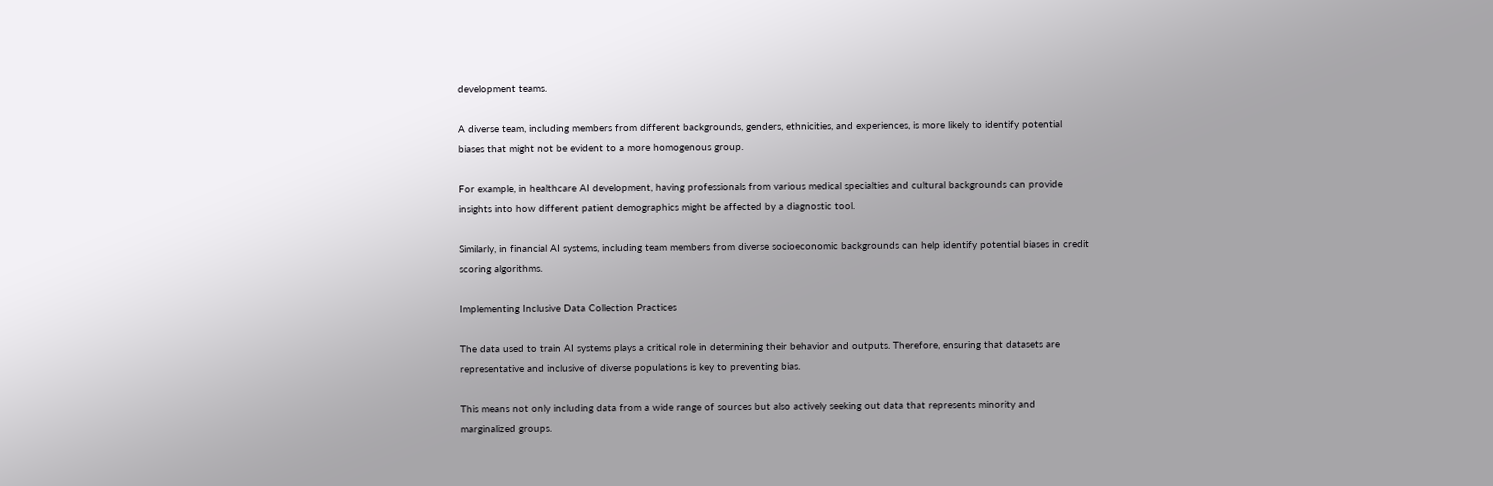development teams.

A diverse team, including members from different backgrounds, genders, ethnicities, and experiences, is more likely to identify potential biases that might not be evident to a more homogenous group.

For example, in healthcare AI development, having professionals from various medical specialties and cultural backgrounds can provide insights into how different patient demographics might be affected by a diagnostic tool.

Similarly, in financial AI systems, including team members from diverse socioeconomic backgrounds can help identify potential biases in credit scoring algorithms.

Implementing Inclusive Data Collection Practices

The data used to train AI systems plays a critical role in determining their behavior and outputs. Therefore, ensuring that datasets are representative and inclusive of diverse populations is key to preventing bias.

This means not only including data from a wide range of sources but also actively seeking out data that represents minority and marginalized groups.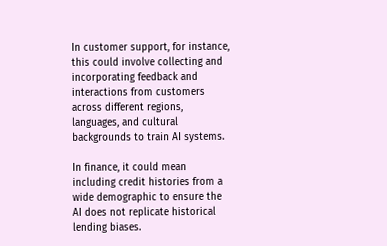In customer support, for instance, this could involve collecting and incorporating feedback and interactions from customers across different regions, languages, and cultural backgrounds to train AI systems.

In finance, it could mean including credit histories from a wide demographic to ensure the AI does not replicate historical lending biases.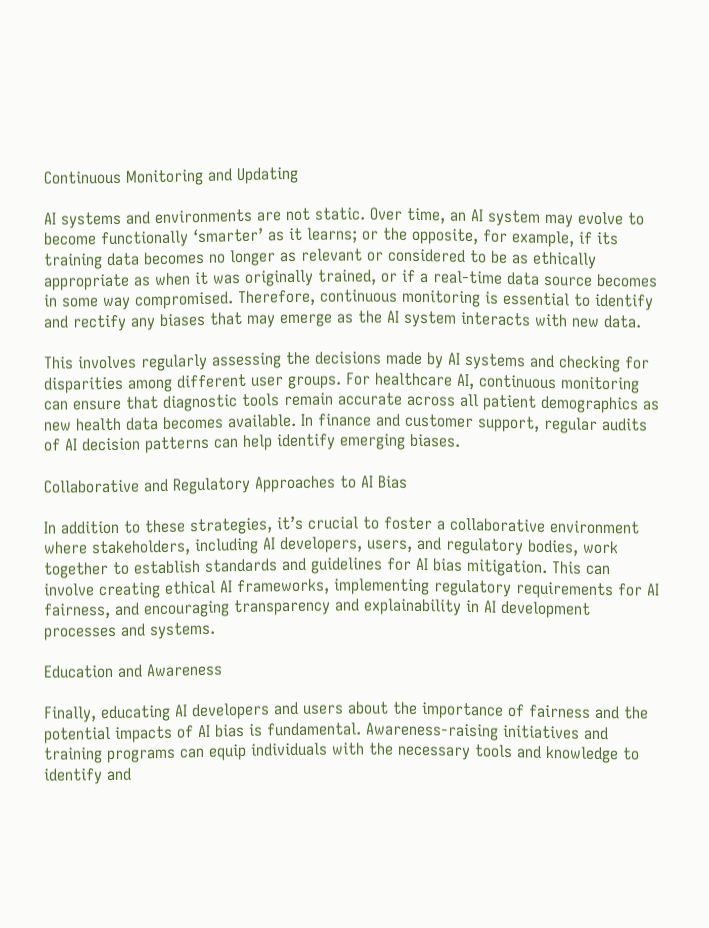Continuous Monitoring and Updating

AI systems and environments are not static. Over time, an AI system may evolve to become functionally ‘smarter’ as it learns; or the opposite, for example, if its training data becomes no longer as relevant or considered to be as ethically appropriate as when it was originally trained, or if a real-time data source becomes in some way compromised. Therefore, continuous monitoring is essential to identify and rectify any biases that may emerge as the AI system interacts with new data.

This involves regularly assessing the decisions made by AI systems and checking for disparities among different user groups. For healthcare AI, continuous monitoring can ensure that diagnostic tools remain accurate across all patient demographics as new health data becomes available. In finance and customer support, regular audits of AI decision patterns can help identify emerging biases.

Collaborative and Regulatory Approaches to AI Bias

In addition to these strategies, it’s crucial to foster a collaborative environment where stakeholders, including AI developers, users, and regulatory bodies, work together to establish standards and guidelines for AI bias mitigation. This can involve creating ethical AI frameworks, implementing regulatory requirements for AI fairness, and encouraging transparency and explainability in AI development processes and systems.

Education and Awareness

Finally, educating AI developers and users about the importance of fairness and the potential impacts of AI bias is fundamental. Awareness-raising initiatives and training programs can equip individuals with the necessary tools and knowledge to identify and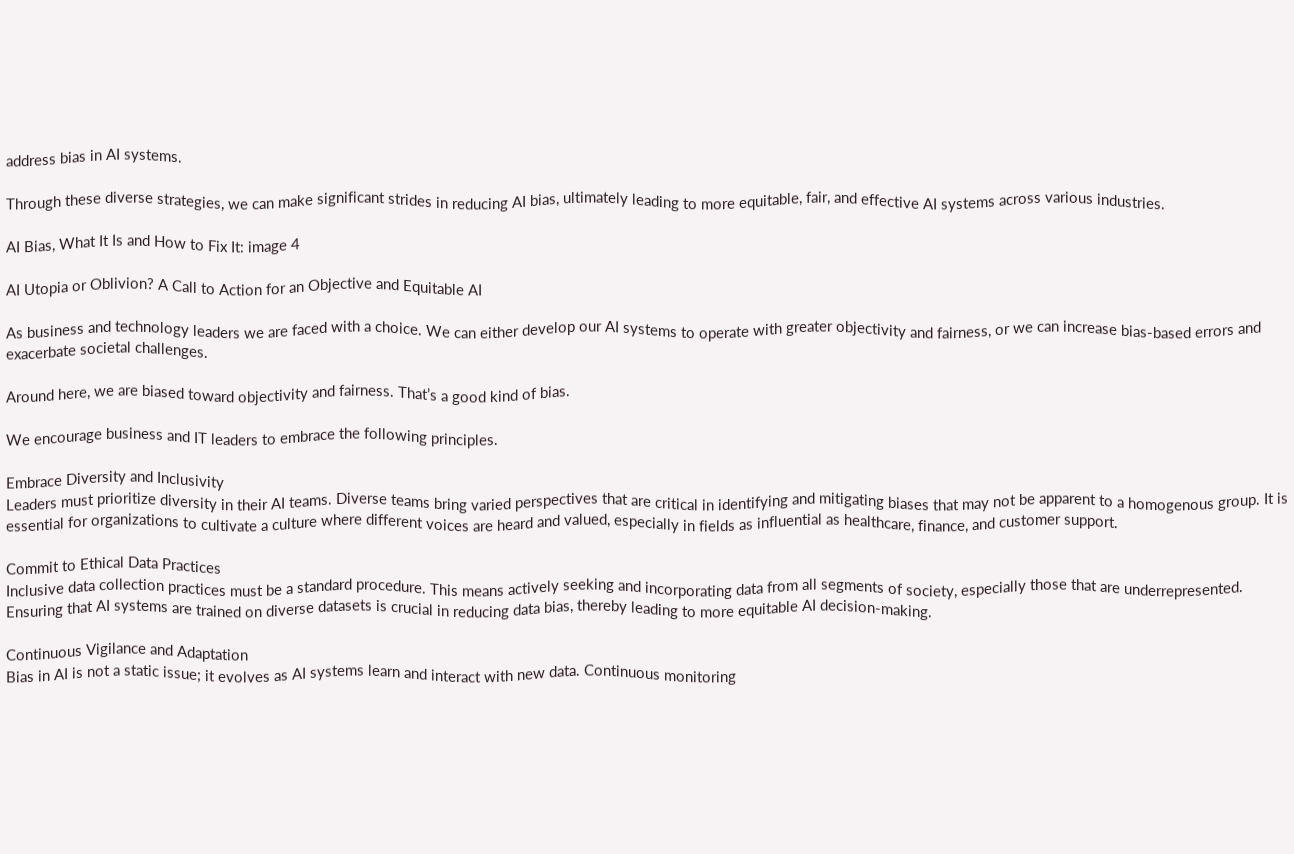address bias in AI systems.

Through these diverse strategies, we can make significant strides in reducing AI bias, ultimately leading to more equitable, fair, and effective AI systems across various industries.

AI Bias, What It Is and How to Fix It: image 4

AI Utopia or Oblivion? A Call to Action for an Objective and Equitable AI

As business and technology leaders we are faced with a choice. We can either develop our AI systems to operate with greater objectivity and fairness, or we can increase bias-based errors and exacerbate societal challenges.

Around here, we are biased toward objectivity and fairness. That’s a good kind of bias.

We encourage business and IT leaders to embrace the following principles.

Embrace Diversity and Inclusivity
Leaders must prioritize diversity in their AI teams. Diverse teams bring varied perspectives that are critical in identifying and mitigating biases that may not be apparent to a homogenous group. It is essential for organizations to cultivate a culture where different voices are heard and valued, especially in fields as influential as healthcare, finance, and customer support.

Commit to Ethical Data Practices
Inclusive data collection practices must be a standard procedure. This means actively seeking and incorporating data from all segments of society, especially those that are underrepresented. Ensuring that AI systems are trained on diverse datasets is crucial in reducing data bias, thereby leading to more equitable AI decision-making.

Continuous Vigilance and Adaptation
Bias in AI is not a static issue; it evolves as AI systems learn and interact with new data. Continuous monitoring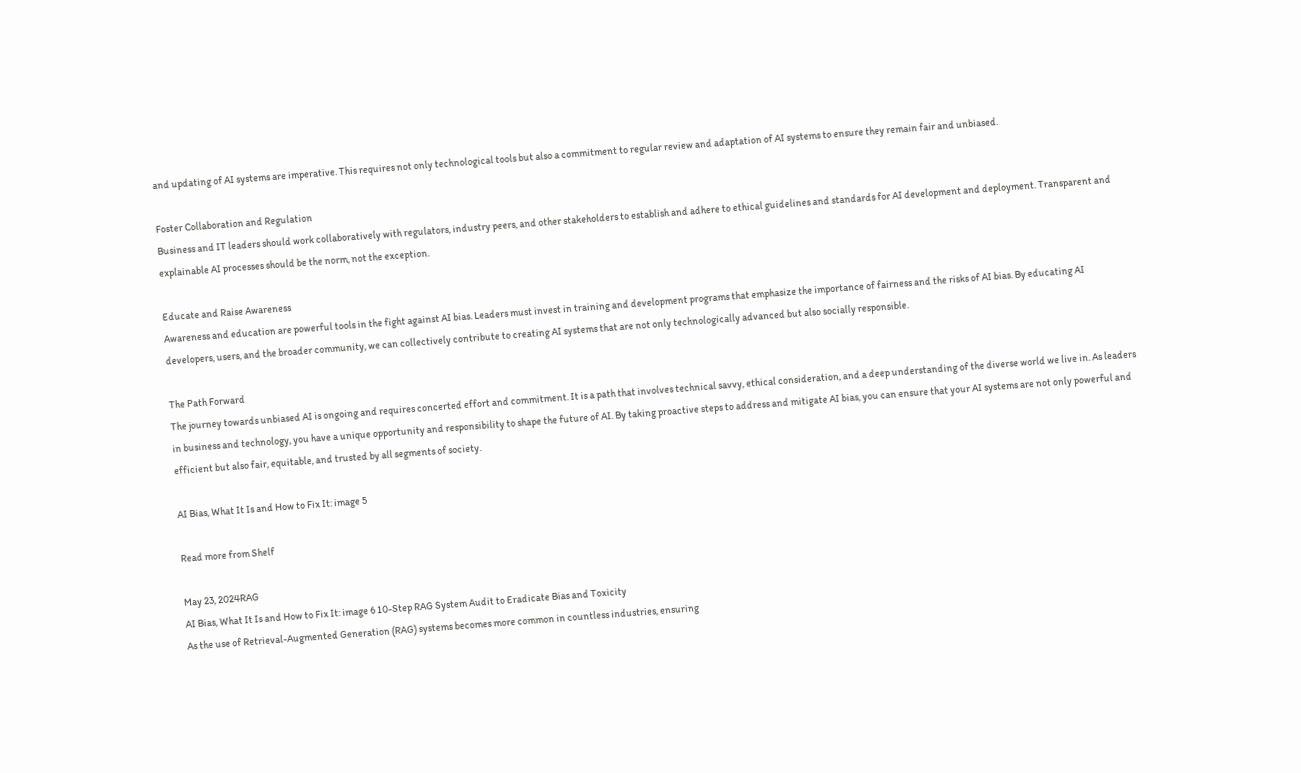and updating of AI systems are imperative. This requires not only technological tools but also a commitment to regular review and adaptation of AI systems to ensure they remain fair and unbiased.

Foster Collaboration and Regulation
Business and IT leaders should work collaboratively with regulators, industry peers, and other stakeholders to establish and adhere to ethical guidelines and standards for AI development and deployment. Transparent and explainable AI processes should be the norm, not the exception.

Educate and Raise Awareness
Awareness and education are powerful tools in the fight against AI bias. Leaders must invest in training and development programs that emphasize the importance of fairness and the risks of AI bias. By educating AI developers, users, and the broader community, we can collectively contribute to creating AI systems that are not only technologically advanced but also socially responsible.

The Path Forward
The journey towards unbiased AI is ongoing and requires concerted effort and commitment. It is a path that involves technical savvy, ethical consideration, and a deep understanding of the diverse world we live in. As leaders in business and technology, you have a unique opportunity and responsibility to shape the future of AI. By taking proactive steps to address and mitigate AI bias, you can ensure that your AI systems are not only powerful and efficient but also fair, equitable, and trusted by all segments of society.

AI Bias, What It Is and How to Fix It: image 5

Read more from Shelf

May 23, 2024RAG
AI Bias, What It Is and How to Fix It: image 6 10-Step RAG System Audit to Eradicate Bias and Toxicity
As the use of Retrieval-Augmented Generation (RAG) systems becomes more common in countless industries, ensuring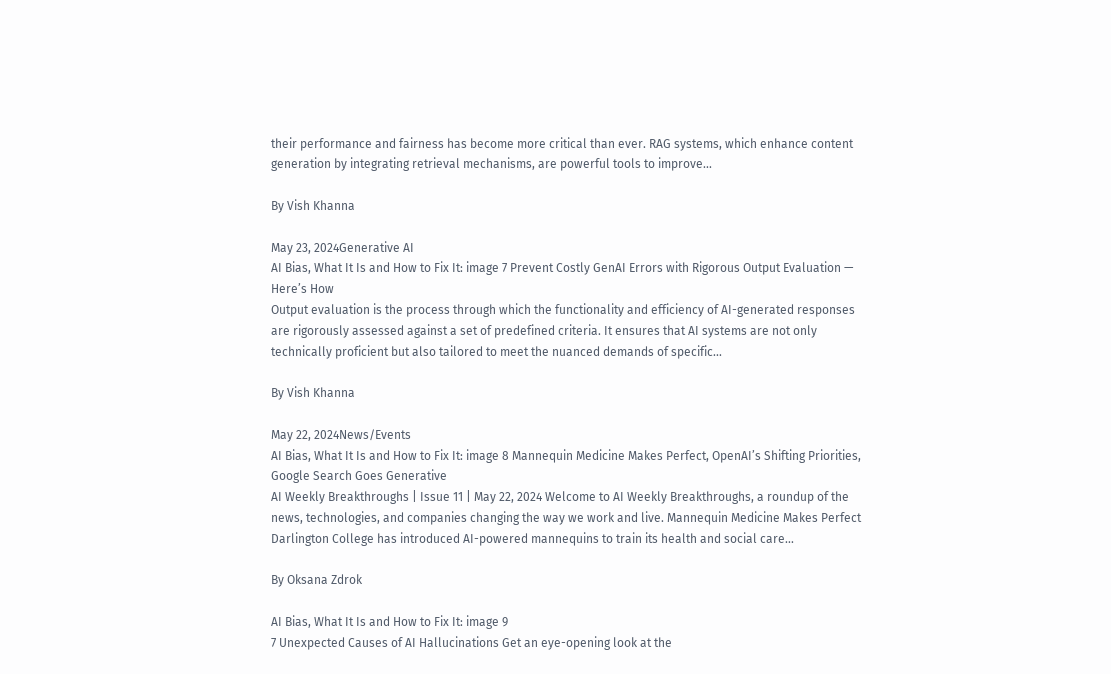their performance and fairness has become more critical than ever. RAG systems, which enhance content generation by integrating retrieval mechanisms, are powerful tools to improve...

By Vish Khanna

May 23, 2024Generative AI
AI Bias, What It Is and How to Fix It: image 7 Prevent Costly GenAI Errors with Rigorous Output Evaluation — Here’s How
Output evaluation is the process through which the functionality and efficiency of AI-generated responses are rigorously assessed against a set of predefined criteria. It ensures that AI systems are not only technically proficient but also tailored to meet the nuanced demands of specific...

By Vish Khanna

May 22, 2024News/Events
AI Bias, What It Is and How to Fix It: image 8 Mannequin Medicine Makes Perfect, OpenAI’s Shifting Priorities, Google Search Goes Generative
AI Weekly Breakthroughs | Issue 11 | May 22, 2024 Welcome to AI Weekly Breakthroughs, a roundup of the news, technologies, and companies changing the way we work and live. Mannequin Medicine Makes Perfect Darlington College has introduced AI-powered mannequins to train its health and social care...

By Oksana Zdrok

AI Bias, What It Is and How to Fix It: image 9
7 Unexpected Causes of AI Hallucinations Get an eye-opening look at the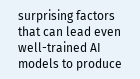surprising factors that can lead even well-trained AI models to produce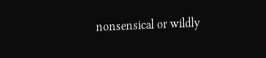nonsensical or wildly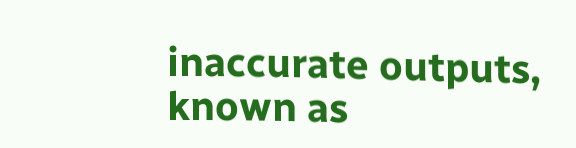inaccurate outputs, known as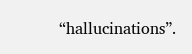“hallucinations”.